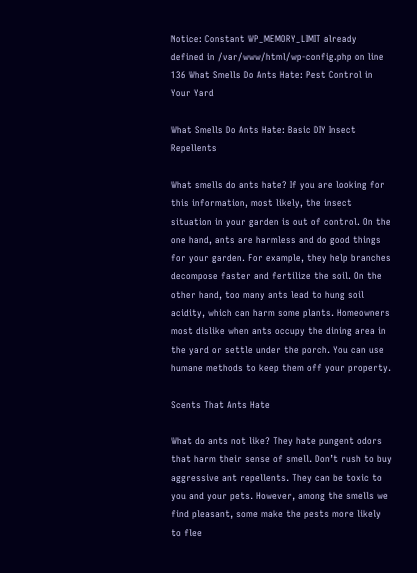Notice: Constant WP_MEMORY_LIMIT already defined in /var/www/html/wp-config.php on line 136 What Smells Do Ants Hate: Pest Control in Your Yard

What Smells Do Ants Hate: Basic DIY Insect Repellents

What smells do ants hate? If you are looking for this information, most likely, the insect situation in your garden is out of control. On the one hand, ants are harmless and do good things for your garden. For example, they help branches decompose faster and fertilize the soil. On the other hand, too many ants lead to hung soil acidity, which can harm some plants. Homeowners most dislike when ants occupy the dining area in the yard or settle under the porch. You can use humane methods to keep them off your property.

Scents That Ants Hate

What do ants not like? They hate pungent odors that harm their sense of smell. Don’t rush to buy aggressive ant repellents. They can be toxic to you and your pets. However, among the smells we find pleasant, some make the pests more likely to flee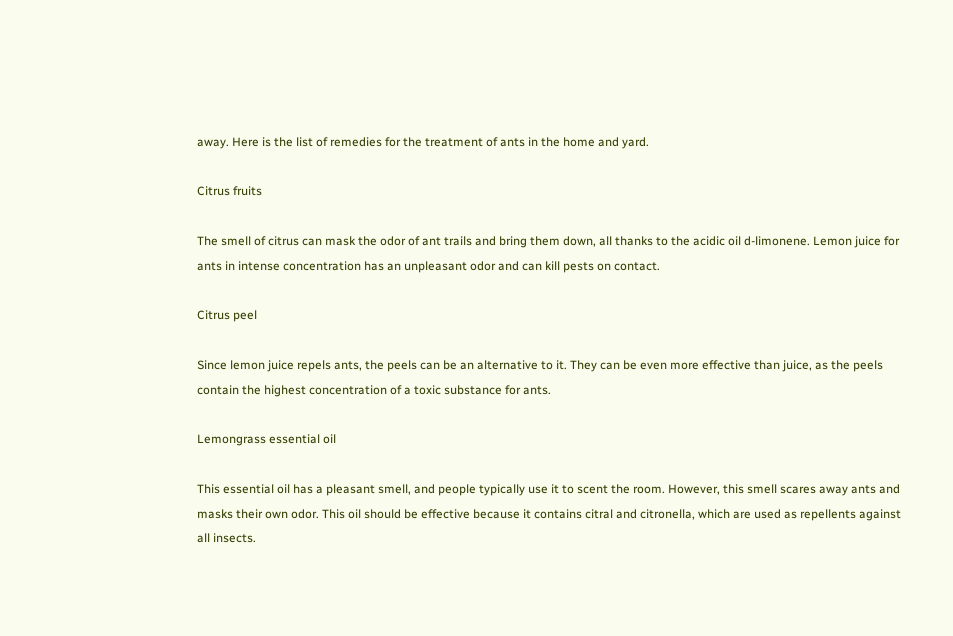away. Here is the list of remedies for the treatment of ants in the home and yard.

Citrus fruits

The smell of citrus can mask the odor of ant trails and bring them down, all thanks to the acidic oil d-limonene. Lemon juice for ants in intense concentration has an unpleasant odor and can kill pests on contact.

Citrus peel

Since lemon juice repels ants, the peels can be an alternative to it. They can be even more effective than juice, as the peels contain the highest concentration of a toxic substance for ants.

Lemongrass essential oil

This essential oil has a pleasant smell, and people typically use it to scent the room. However, this smell scares away ants and masks their own odor. This oil should be effective because it contains citral and citronella, which are used as repellents against all insects.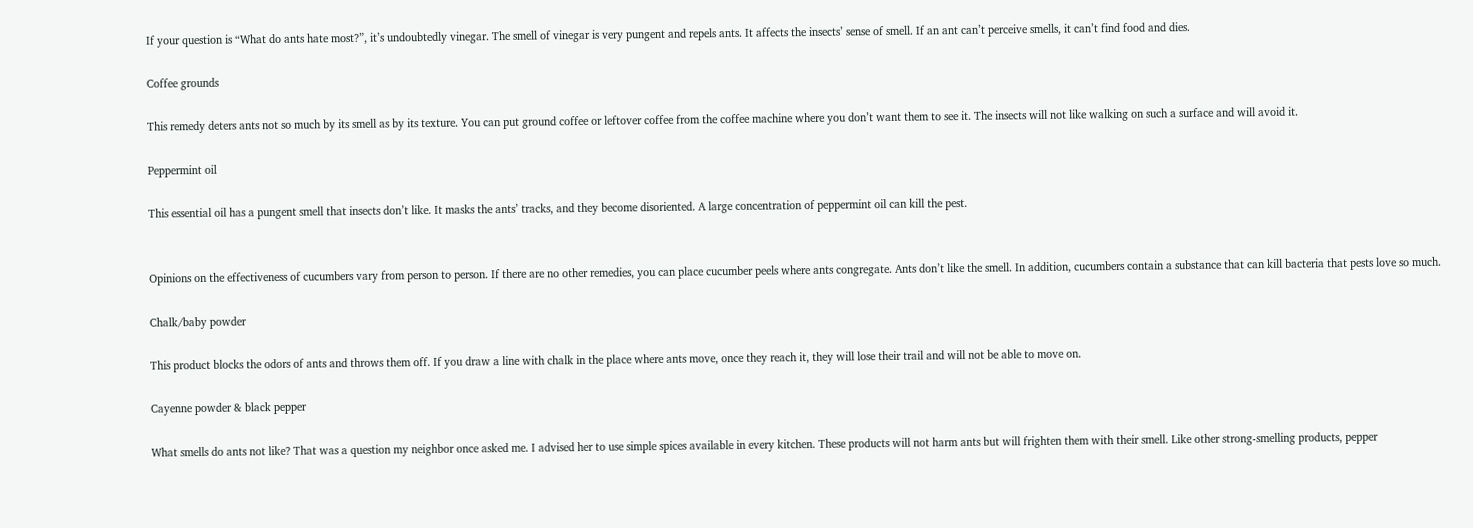If your question is “What do ants hate most?”, it’s undoubtedly vinegar. The smell of vinegar is very pungent and repels ants. It affects the insects’ sense of smell. If an ant can’t perceive smells, it can’t find food and dies.

Coffee grounds

This remedy deters ants not so much by its smell as by its texture. You can put ground coffee or leftover coffee from the coffee machine where you don’t want them to see it. The insects will not like walking on such a surface and will avoid it.

Peppermint oil

This essential oil has a pungent smell that insects don’t like. It masks the ants’ tracks, and they become disoriented. A large concentration of peppermint oil can kill the pest.


Opinions on the effectiveness of cucumbers vary from person to person. If there are no other remedies, you can place cucumber peels where ants congregate. Ants don’t like the smell. In addition, cucumbers contain a substance that can kill bacteria that pests love so much.

Chalk/baby powder

This product blocks the odors of ants and throws them off. If you draw a line with chalk in the place where ants move, once they reach it, they will lose their trail and will not be able to move on.

Cayenne powder & black pepper

What smells do ants not like? That was a question my neighbor once asked me. I advised her to use simple spices available in every kitchen. These products will not harm ants but will frighten them with their smell. Like other strong-smelling products, pepper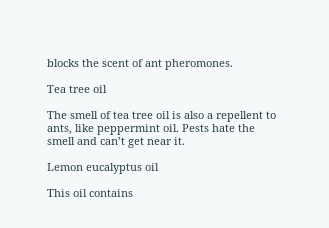blocks the scent of ant pheromones.

Tea tree oil

The smell of tea tree oil is also a repellent to ants, like peppermint oil. Pests hate the smell and can’t get near it.

Lemon eucalyptus oil

This oil contains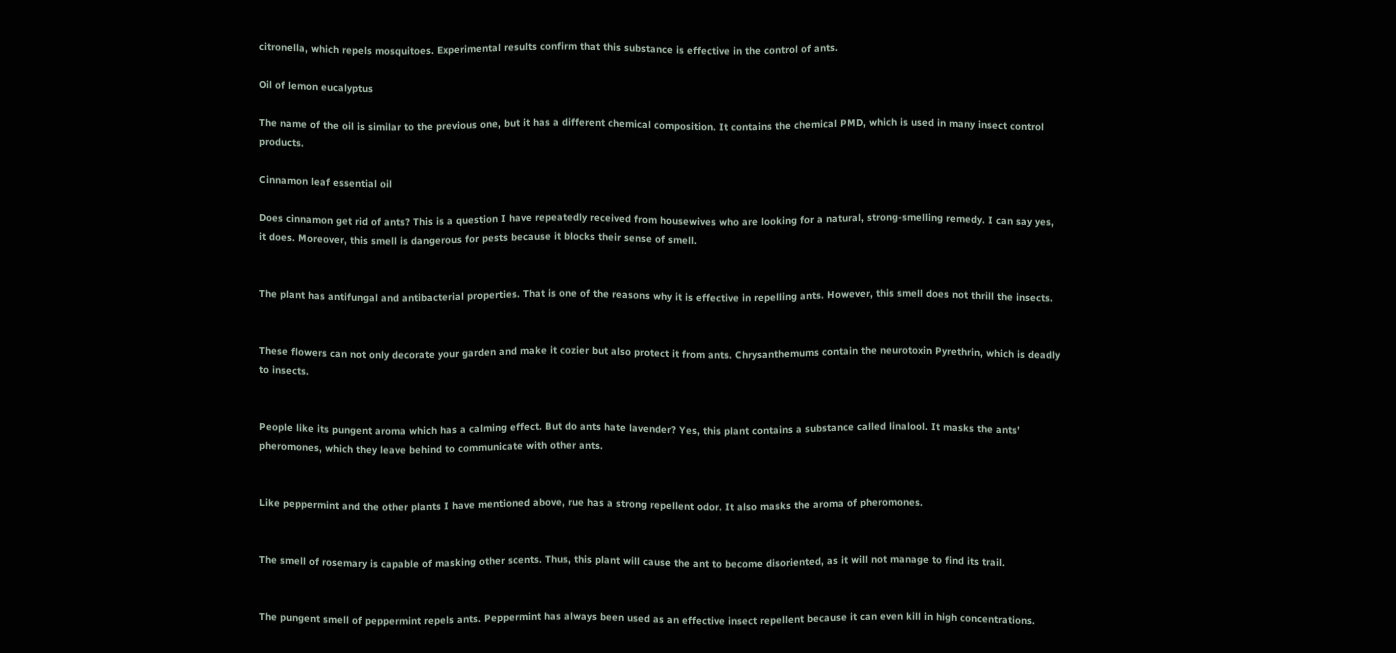citronella, which repels mosquitoes. Experimental results confirm that this substance is effective in the control of ants.

Oil of lemon eucalyptus

The name of the oil is similar to the previous one, but it has a different chemical composition. It contains the chemical PMD, which is used in many insect control products.

Cinnamon leaf essential oil

Does cinnamon get rid of ants? This is a question I have repeatedly received from housewives who are looking for a natural, strong-smelling remedy. I can say yes, it does. Moreover, this smell is dangerous for pests because it blocks their sense of smell.


The plant has antifungal and antibacterial properties. That is one of the reasons why it is effective in repelling ants. However, this smell does not thrill the insects.


These flowers can not only decorate your garden and make it cozier but also protect it from ants. Chrysanthemums contain the neurotoxin Pyrethrin, which is deadly to insects.


People like its pungent aroma which has a calming effect. But do ants hate lavender? Yes, this plant contains a substance called linalool. It masks the ants’ pheromones, which they leave behind to communicate with other ants.


Like peppermint and the other plants I have mentioned above, rue has a strong repellent odor. It also masks the aroma of pheromones.


The smell of rosemary is capable of masking other scents. Thus, this plant will cause the ant to become disoriented, as it will not manage to find its trail.


The pungent smell of peppermint repels ants. Peppermint has always been used as an effective insect repellent because it can even kill in high concentrations.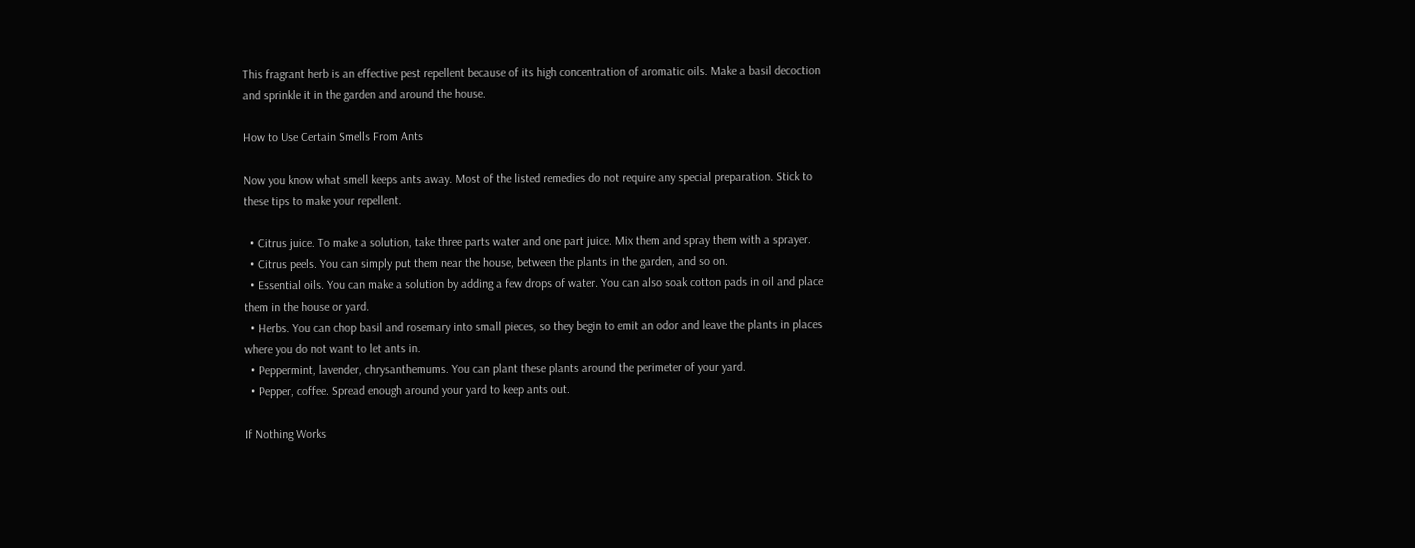This fragrant herb is an effective pest repellent because of its high concentration of aromatic oils. Make a basil decoction and sprinkle it in the garden and around the house.

How to Use Certain Smells From Ants

Now you know what smell keeps ants away. Most of the listed remedies do not require any special preparation. Stick to these tips to make your repellent.

  • Citrus juice. To make a solution, take three parts water and one part juice. Mix them and spray them with a sprayer.
  • Citrus peels. You can simply put them near the house, between the plants in the garden, and so on.
  • Essential oils. You can make a solution by adding a few drops of water. You can also soak cotton pads in oil and place them in the house or yard.
  • Herbs. You can chop basil and rosemary into small pieces, so they begin to emit an odor and leave the plants in places where you do not want to let ants in.
  • Peppermint, lavender, chrysanthemums. You can plant these plants around the perimeter of your yard.
  • Pepper, coffee. Spread enough around your yard to keep ants out.

If Nothing Works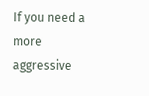If you need a more aggressive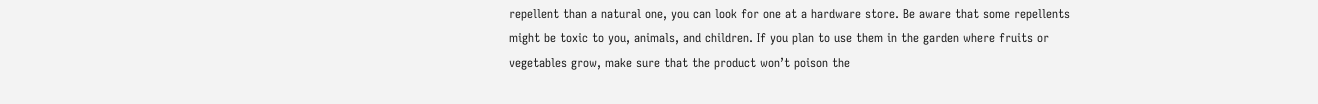repellent than a natural one, you can look for one at a hardware store. Be aware that some repellents might be toxic to you, animals, and children. If you plan to use them in the garden where fruits or vegetables grow, make sure that the product won’t poison the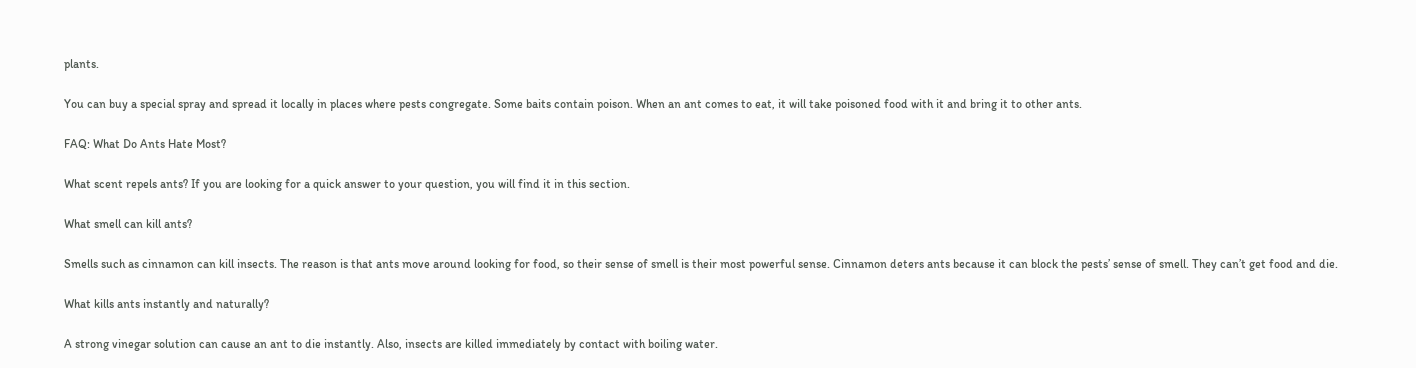plants.

You can buy a special spray and spread it locally in places where pests congregate. Some baits contain poison. When an ant comes to eat, it will take poisoned food with it and bring it to other ants.

FAQ: What Do Ants Hate Most?

What scent repels ants? If you are looking for a quick answer to your question, you will find it in this section.

What smell can kill ants?

Smells such as cinnamon can kill insects. The reason is that ants move around looking for food, so their sense of smell is their most powerful sense. Cinnamon deters ants because it can block the pests’ sense of smell. They can’t get food and die.

What kills ants instantly and naturally?

A strong vinegar solution can cause an ant to die instantly. Also, insects are killed immediately by contact with boiling water.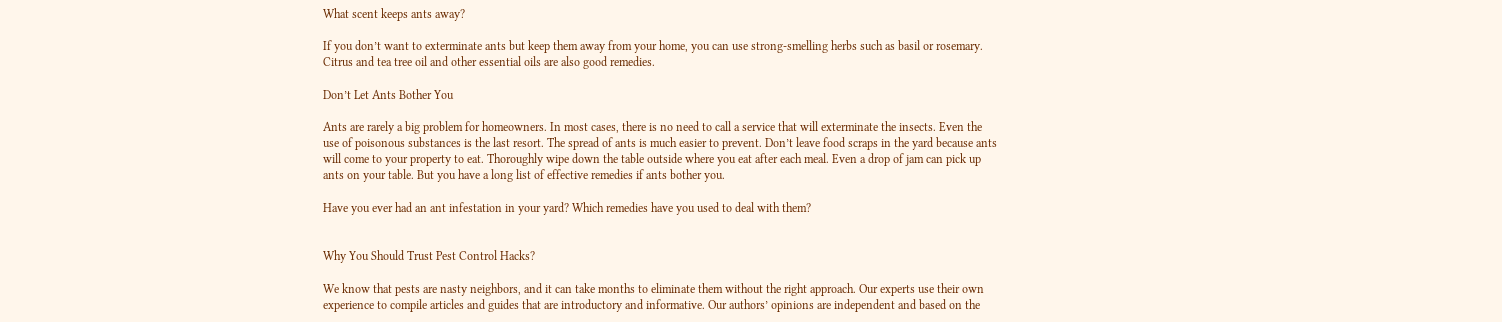What scent keeps ants away?

If you don’t want to exterminate ants but keep them away from your home, you can use strong-smelling herbs such as basil or rosemary. Citrus and tea tree oil and other essential oils are also good remedies.

Don’t Let Ants Bother You

Ants are rarely a big problem for homeowners. In most cases, there is no need to call a service that will exterminate the insects. Even the use of poisonous substances is the last resort. The spread of ants is much easier to prevent. Don’t leave food scraps in the yard because ants will come to your property to eat. Thoroughly wipe down the table outside where you eat after each meal. Even a drop of jam can pick up ants on your table. But you have a long list of effective remedies if ants bother you.

Have you ever had an ant infestation in your yard? Which remedies have you used to deal with them?


Why You Should Trust Pest Control Hacks?

We know that pests are nasty neighbors, and it can take months to eliminate them without the right approach. Our experts use their own experience to compile articles and guides that are introductory and informative. Our authors’ opinions are independent and based on the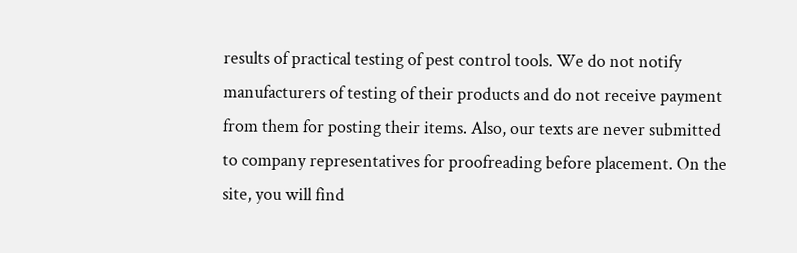results of practical testing of pest control tools. We do not notify manufacturers of testing of their products and do not receive payment from them for posting their items. Also, our texts are never submitted to company representatives for proofreading before placement. On the site, you will find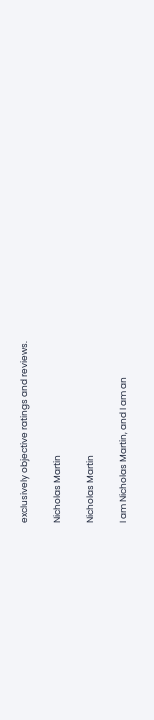exclusively objective ratings and reviews.

Nicholas Martin

Nicholas Martin

I am Nicholas Martin, and I am an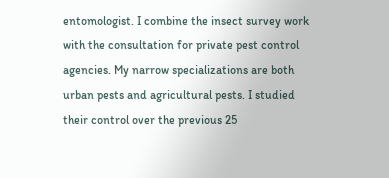entomologist. I combine the insect survey work with the consultation for private pest control agencies. My narrow specializations are both urban pests and agricultural pests. I studied their control over the previous 25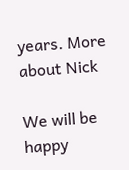years. More about Nick

We will be happy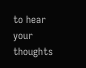to hear your thoughts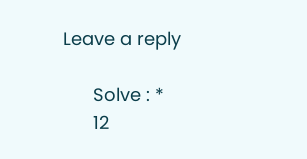Leave a reply

      Solve : *
      12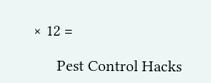× 12 =

      Pest Control Hacks